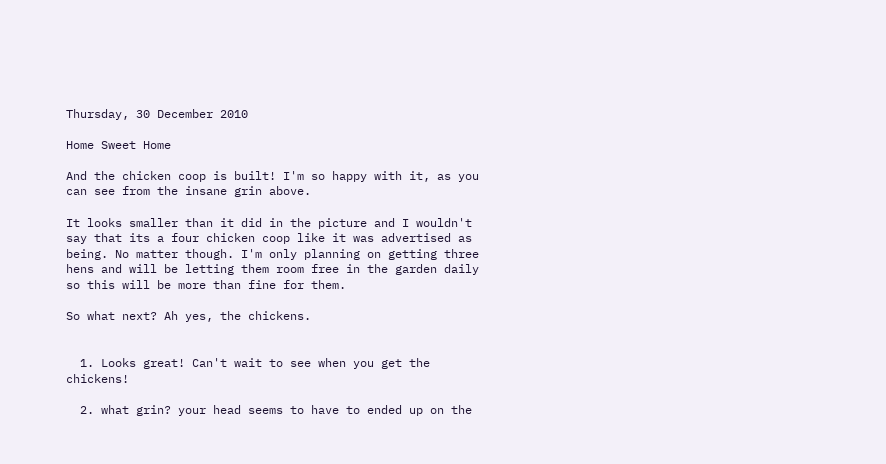Thursday, 30 December 2010

Home Sweet Home

And the chicken coop is built! I'm so happy with it, as you can see from the insane grin above.

It looks smaller than it did in the picture and I wouldn't say that its a four chicken coop like it was advertised as being. No matter though. I'm only planning on getting three hens and will be letting them room free in the garden daily so this will be more than fine for them.

So what next? Ah yes, the chickens.


  1. Looks great! Can't wait to see when you get the chickens!

  2. what grin? your head seems to have to ended up on the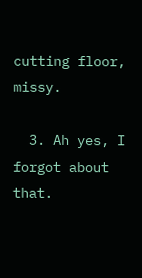cutting floor, missy.

  3. Ah yes, I forgot about that.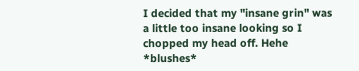I decided that my "insane grin" was a little too insane looking so I chopped my head off. Hehe *blushes*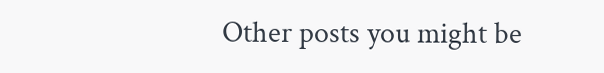Other posts you might be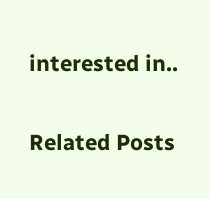interested in..

Related Posts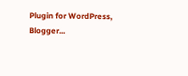Plugin for WordPress, Blogger...